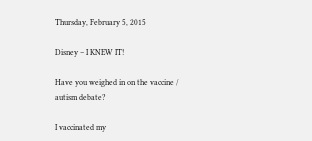Thursday, February 5, 2015

Disney – I KNEW IT!

Have you weighed in on the vaccine / autism debate?

I vaccinated my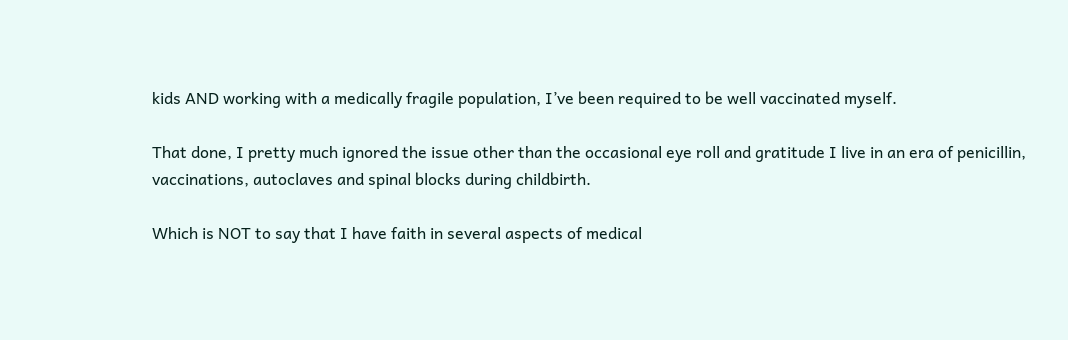kids AND working with a medically fragile population, I’ve been required to be well vaccinated myself.

That done, I pretty much ignored the issue other than the occasional eye roll and gratitude I live in an era of penicillin, vaccinations, autoclaves and spinal blocks during childbirth.

Which is NOT to say that I have faith in several aspects of medical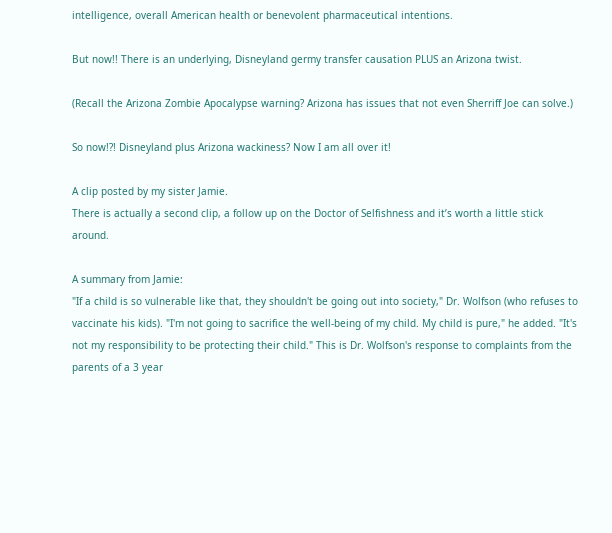intelligence, overall American health or benevolent pharmaceutical intentions.

But now!! There is an underlying, Disneyland germy transfer causation PLUS an Arizona twist.

(Recall the Arizona Zombie Apocalypse warning? Arizona has issues that not even Sherriff Joe can solve.)

So now!?! Disneyland plus Arizona wackiness? Now I am all over it!

A clip posted by my sister Jamie.
There is actually a second clip, a follow up on the Doctor of Selfishness and it’s worth a little stick around.

A summary from Jamie:
"If a child is so vulnerable like that, they shouldn't be going out into society," Dr. Wolfson (who refuses to vaccinate his kids). "I'm not going to sacrifice the well-being of my child. My child is pure," he added. "It's not my responsibility to be protecting their child." This is Dr. Wolfson's response to complaints from the parents of a 3 year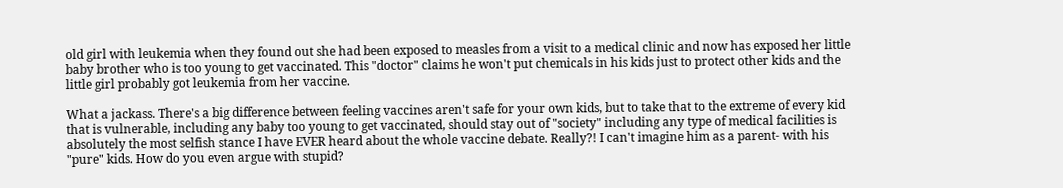old girl with leukemia when they found out she had been exposed to measles from a visit to a medical clinic and now has exposed her little baby brother who is too young to get vaccinated. This "doctor" claims he won't put chemicals in his kids just to protect other kids and the little girl probably got leukemia from her vaccine.

What a jackass. There's a big difference between feeling vaccines aren't safe for your own kids, but to take that to the extreme of every kid that is vulnerable, including any baby too young to get vaccinated, should stay out of "society" including any type of medical facilities is absolutely the most selfish stance I have EVER heard about the whole vaccine debate. Really?! I can't imagine him as a parent- with his "pure" kids. How do you even argue with stupid?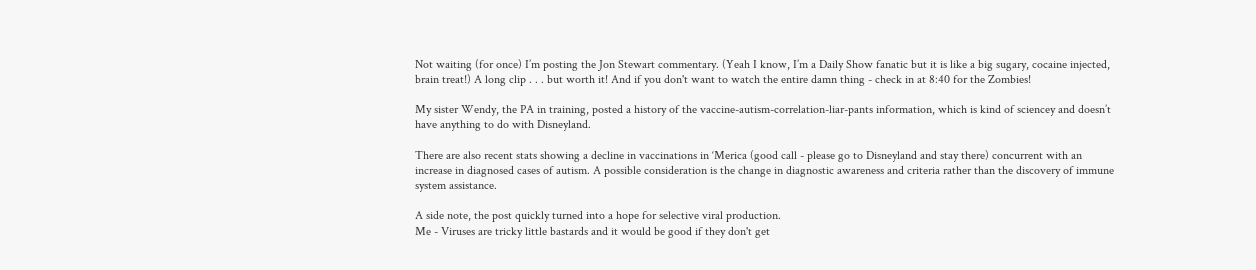Not waiting (for once) I’m posting the Jon Stewart commentary. (Yeah I know, I’m a Daily Show fanatic but it is like a big sugary, cocaine injected, brain treat!) A long clip . . . but worth it! And if you don't want to watch the entire damn thing - check in at 8:40 for the Zombies!

My sister Wendy, the PA in training, posted a history of the vaccine-autism-correlation-liar-pants information, which is kind of sciencey and doesn’t have anything to do with Disneyland.

There are also recent stats showing a decline in vaccinations in ‘Merica (good call - please go to Disneyland and stay there) concurrent with an increase in diagnosed cases of autism. A possible consideration is the change in diagnostic awareness and criteria rather than the discovery of immune system assistance.

A side note, the post quickly turned into a hope for selective viral production.
Me - Viruses are tricky little bastards and it would be good if they don't get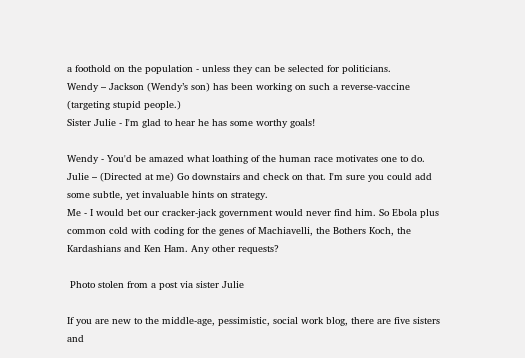a foothold on the population - unless they can be selected for politicians.
Wendy – Jackson (Wendy’s son) has been working on such a reverse-vaccine (targeting stupid people.)
Sister Julie - I'm glad to hear he has some worthy goals!

Wendy - You'd be amazed what loathing of the human race motivates one to do.
Julie – (Directed at me) Go downstairs and check on that. I'm sure you could add some subtle, yet invaluable hints on strategy.
Me - I would bet our cracker-jack government would never find him. So Ebola plus common cold with coding for the genes of Machiavelli, the Bothers Koch, the Kardashians and Ken Ham. Any other requests?

 Photo stolen from a post via sister Julie

If you are new to the middle-age, pessimistic, social work blog, there are five sisters and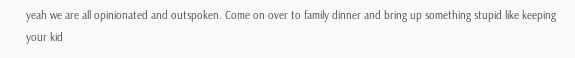yeah we are all opinionated and outspoken. Come on over to family dinner and bring up something stupid like keeping your kid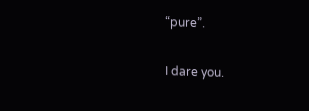“pure”.

I dare you.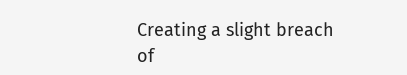Creating a slight breach of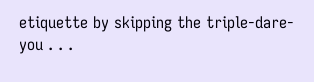etiquette by skipping the triple-dare-you . . .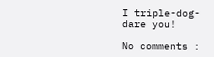I triple-dog-dare you!

No comments :